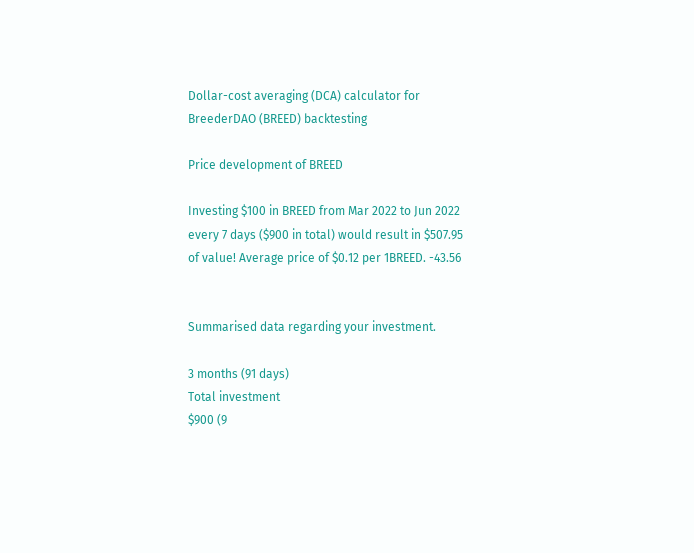Dollar-cost averaging (DCA) calculator for BreederDAO (BREED) backtesting

Price development of BREED

Investing $100 in BREED from Mar 2022 to Jun 2022 every 7 days ($900 in total) would result in $507.95 of value! Average price of $0.12 per 1BREED. -43.56


Summarised data regarding your investment.

3 months (91 days)
Total investment
$900 (9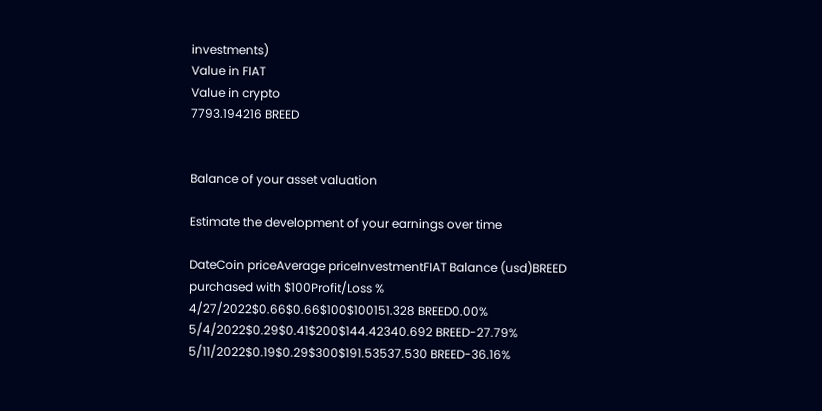investments)
Value in FIAT
Value in crypto
7793.194216 BREED


Balance of your asset valuation

Estimate the development of your earnings over time

DateCoin priceAverage priceInvestmentFIAT Balance (usd)BREED purchased with $100Profit/Loss %
4/27/2022$0.66$0.66$100$100151.328 BREED0.00%
5/4/2022$0.29$0.41$200$144.42340.692 BREED-27.79%
5/11/2022$0.19$0.29$300$191.53537.530 BREED-36.16%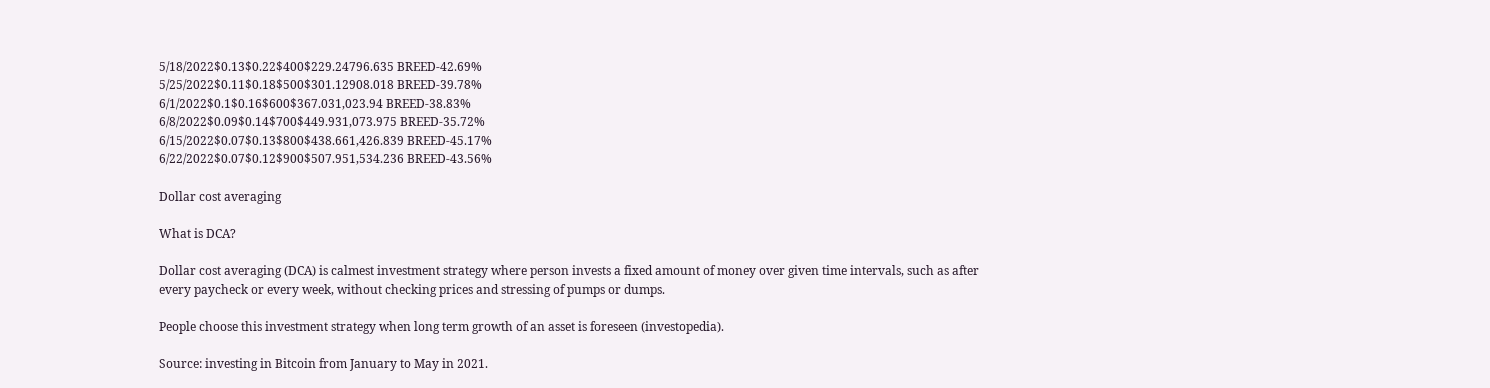5/18/2022$0.13$0.22$400$229.24796.635 BREED-42.69%
5/25/2022$0.11$0.18$500$301.12908.018 BREED-39.78%
6/1/2022$0.1$0.16$600$367.031,023.94 BREED-38.83%
6/8/2022$0.09$0.14$700$449.931,073.975 BREED-35.72%
6/15/2022$0.07$0.13$800$438.661,426.839 BREED-45.17%
6/22/2022$0.07$0.12$900$507.951,534.236 BREED-43.56%

Dollar cost averaging

What is DCA?

Dollar cost averaging (DCA) is calmest investment strategy where person invests a fixed amount of money over given time intervals, such as after every paycheck or every week, without checking prices and stressing of pumps or dumps.

People choose this investment strategy when long term growth of an asset is foreseen (investopedia).

Source: investing in Bitcoin from January to May in 2021.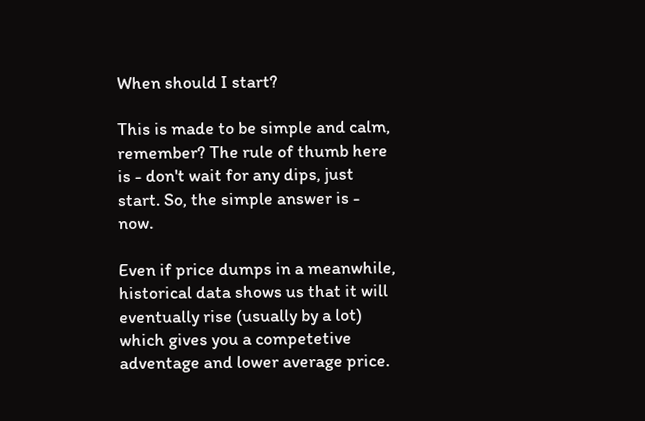When should I start?

This is made to be simple and calm, remember? The rule of thumb here is - don't wait for any dips, just start. So, the simple answer is - now.

Even if price dumps in a meanwhile, historical data shows us that it will eventually rise (usually by a lot) which gives you a competetive adventage and lower average price.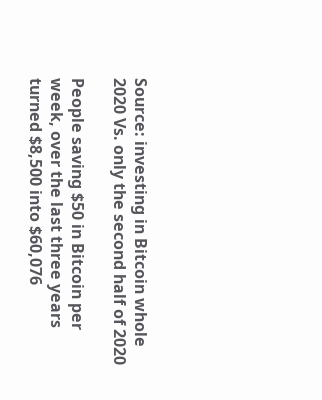Source: investing in Bitcoin whole 2020 Vs. only the second half of 2020

People saving $50 in Bitcoin per week, over the last three years turned $8,500 into $60,076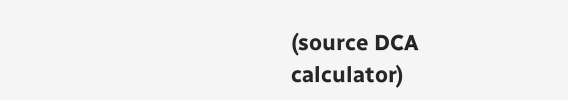(source DCA calculator)